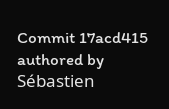Commit 17acd415 authored by Sébastien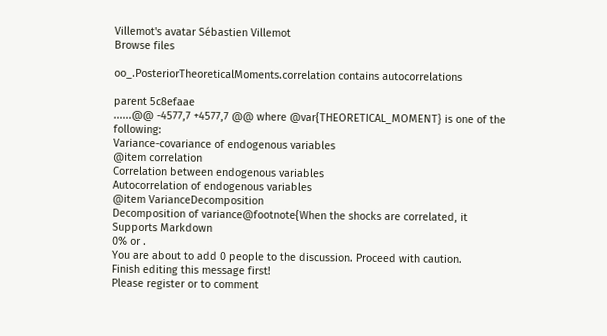Villemot's avatar Sébastien Villemot
Browse files

oo_.PosteriorTheoreticalMoments.correlation contains autocorrelations

parent 5c8efaae
......@@ -4577,7 +4577,7 @@ where @var{THEORETICAL_MOMENT} is one of the following:
Variance-covariance of endogenous variables
@item correlation
Correlation between endogenous variables
Autocorrelation of endogenous variables
@item VarianceDecomposition
Decomposition of variance@footnote{When the shocks are correlated, it
Supports Markdown
0% or .
You are about to add 0 people to the discussion. Proceed with caution.
Finish editing this message first!
Please register or to comment